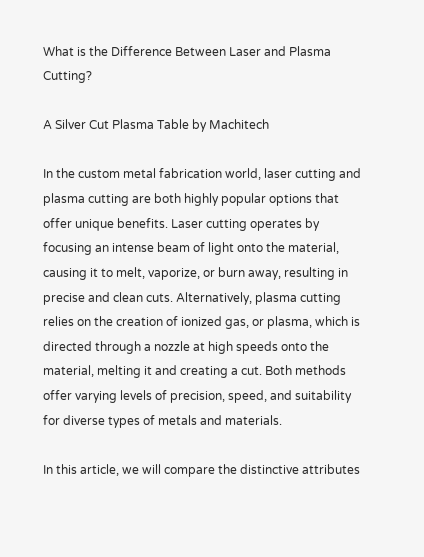What is the Difference Between Laser and Plasma Cutting?

A Silver Cut Plasma Table by Machitech

In the custom metal fabrication world, laser cutting and plasma cutting are both highly popular options that offer unique benefits. Laser cutting operates by focusing an intense beam of light onto the material, causing it to melt, vaporize, or burn away, resulting in precise and clean cuts. Alternatively, plasma cutting relies on the creation of ionized gas, or plasma, which is directed through a nozzle at high speeds onto the material, melting it and creating a cut. Both methods offer varying levels of precision, speed, and suitability for diverse types of metals and materials.

In this article, we will compare the distinctive attributes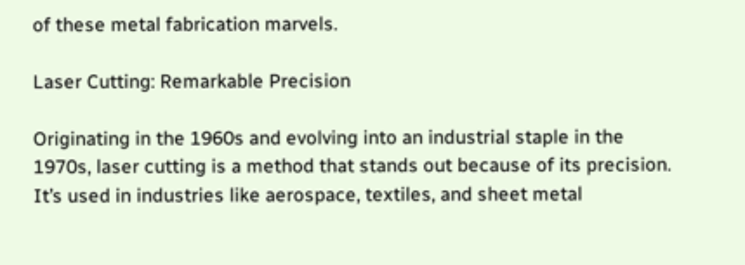of these metal fabrication marvels.

Laser Cutting: Remarkable Precision

Originating in the 1960s and evolving into an industrial staple in the 1970s, laser cutting is a method that stands out because of its precision. It’s used in industries like aerospace, textiles, and sheet metal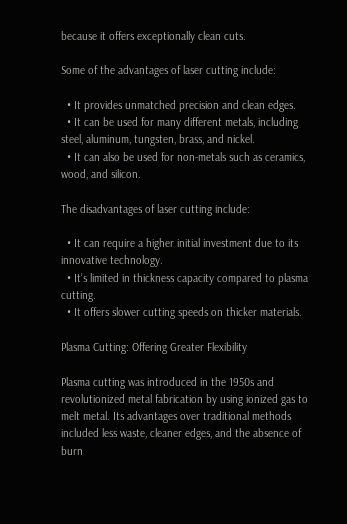because it offers exceptionally clean cuts.

Some of the advantages of laser cutting include:

  • It provides unmatched precision and clean edges.
  • It can be used for many different metals, including steel, aluminum, tungsten, brass, and nickel.
  • It can also be used for non-metals such as ceramics, wood, and silicon.

The disadvantages of laser cutting include:

  • It can require a higher initial investment due to its innovative technology.
  • It’s limited in thickness capacity compared to plasma cutting.
  • It offers slower cutting speeds on thicker materials.

Plasma Cutting: Offering Greater Flexibility

Plasma cutting was introduced in the 1950s and revolutionized metal fabrication by using ionized gas to melt metal. Its advantages over traditional methods included less waste, cleaner edges, and the absence of burn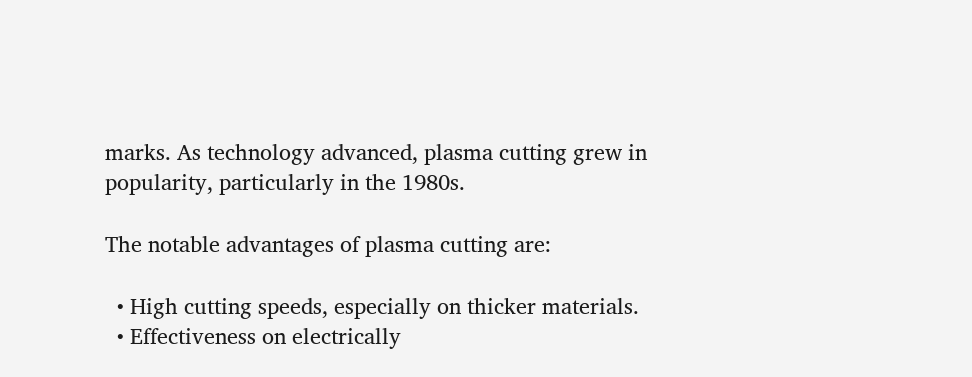marks. As technology advanced, plasma cutting grew in popularity, particularly in the 1980s.

The notable advantages of plasma cutting are:

  • High cutting speeds, especially on thicker materials.
  • Effectiveness on electrically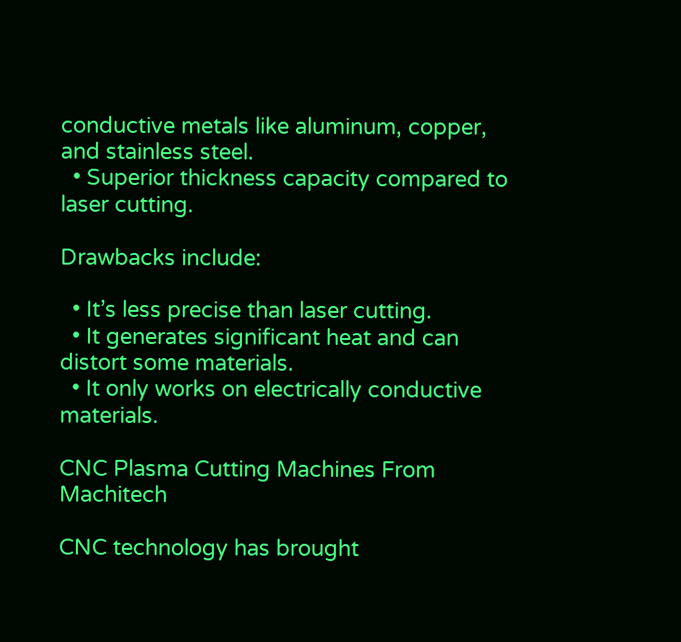conductive metals like aluminum, copper, and stainless steel.
  • Superior thickness capacity compared to laser cutting.

Drawbacks include:

  • It’s less precise than laser cutting.
  • It generates significant heat and can distort some materials.
  • It only works on electrically conductive materials.

CNC Plasma Cutting Machines From Machitech

CNC technology has brought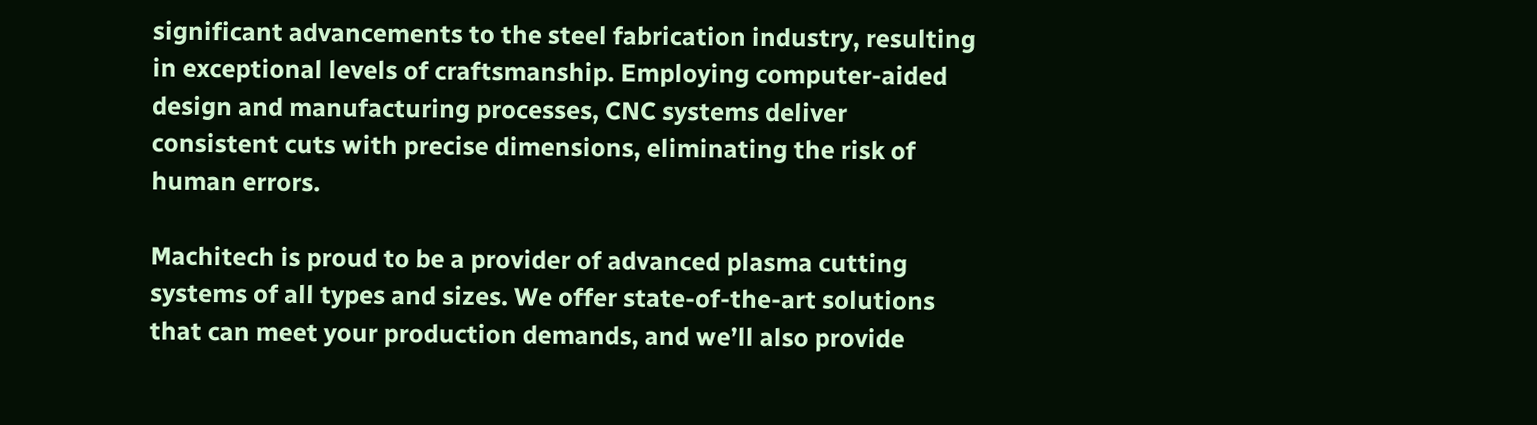significant advancements to the steel fabrication industry, resulting in exceptional levels of craftsmanship. Employing computer-aided design and manufacturing processes, CNC systems deliver consistent cuts with precise dimensions, eliminating the risk of human errors.

Machitech is proud to be a provider of advanced plasma cutting systems of all types and sizes. We offer state-of-the-art solutions that can meet your production demands, and we’ll also provide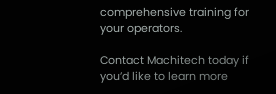comprehensive training for your operators.

Contact Machitech today if you’d like to learn more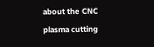about the CNC plasma cutting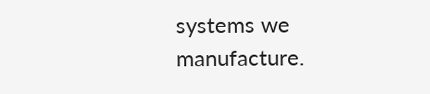systems we manufacture.